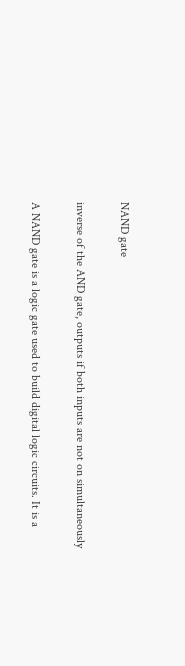NAND gate

inverse of the AND gate, outputs if both inputs are not on simultaneously

A NAND gate is a logic gate used to build digital logic circuits. It is a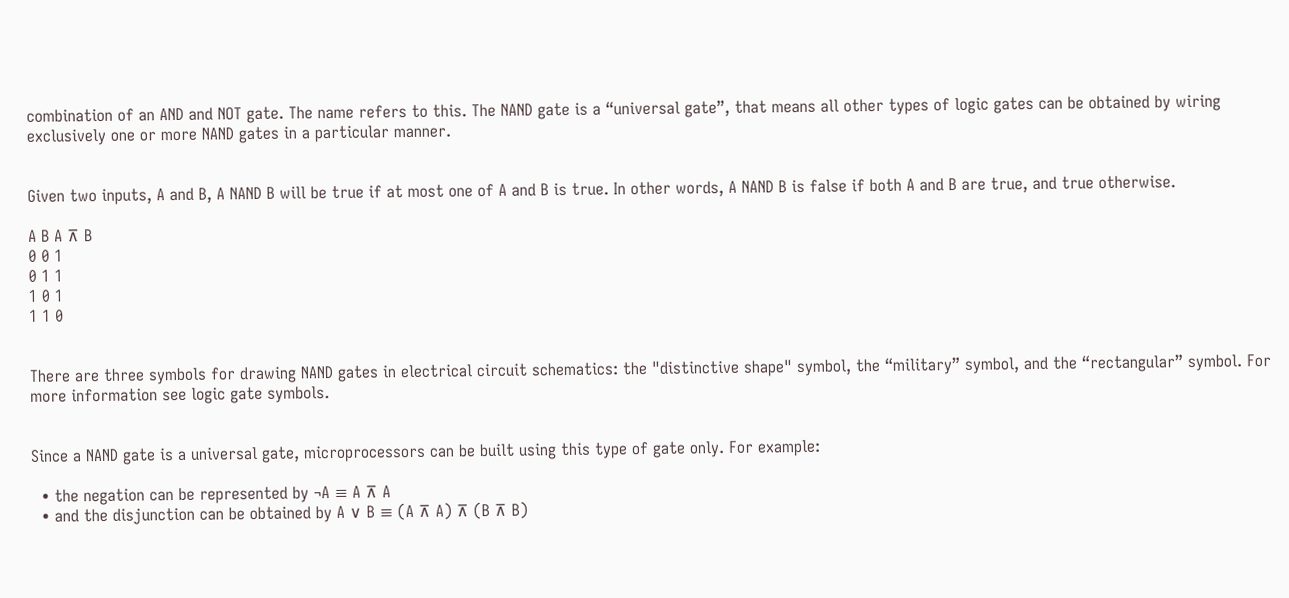combination of an AND and NOT gate. The name refers to this. The NAND gate is a “universal gate”, that means all other types of logic gates can be obtained by wiring exclusively one or more NAND gates in a particular manner.


Given two inputs, A and B, A NAND B will be true if at most one of A and B is true. In other words, A NAND B is false if both A and B are true, and true otherwise.

A B A ⊼ B
0 0 1
0 1 1
1 0 1
1 1 0


There are three symbols for drawing NAND gates in electrical circuit schematics: the "distinctive shape" symbol, the “military” symbol, and the “rectangular” symbol. For more information see logic gate symbols.


Since a NAND gate is a universal gate, microprocessors can be built using this type of gate only. For example:

  • the negation can be represented by ¬A ≡ A ⊼ A
  • and the disjunction can be obtained by A ∨ B ≡ (A ⊼ A) ⊼ (B ⊼ B)